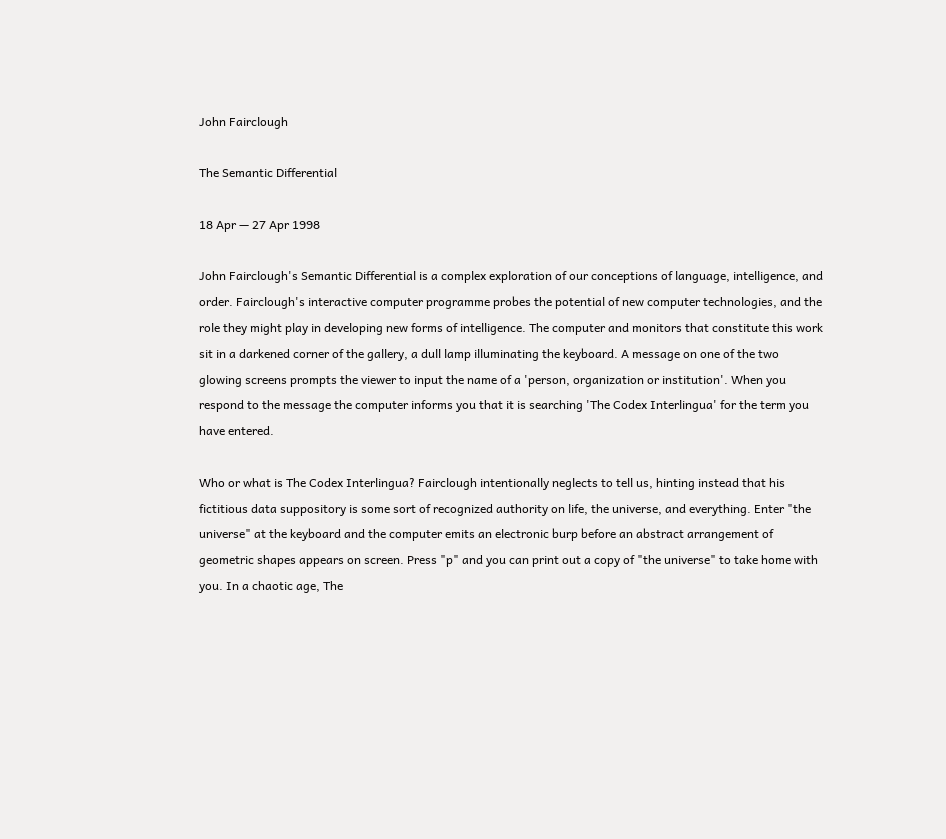John Fairclough

The Semantic Differential

18 Apr — 27 Apr 1998

John Fairclough's Semantic Differential is a complex exploration of our conceptions of language, intelligence, and order. Fairclough's interactive computer programme probes the potential of new computer technologies, and the role they might play in developing new forms of intelligence. The computer and monitors that constitute this work sit in a darkened corner of the gallery, a dull lamp illuminating the keyboard. A message on one of the two glowing screens prompts the viewer to input the name of a 'person, organization or institution'. When you respond to the message the computer informs you that it is searching 'The Codex Interlingua' for the term you have entered.

Who or what is The Codex Interlingua? Fairclough intentionally neglects to tell us, hinting instead that his fictitious data suppository is some sort of recognized authority on life, the universe, and everything. Enter "the universe" at the keyboard and the computer emits an electronic burp before an abstract arrangement of geometric shapes appears on screen. Press "p" and you can print out a copy of "the universe" to take home with you. In a chaotic age, The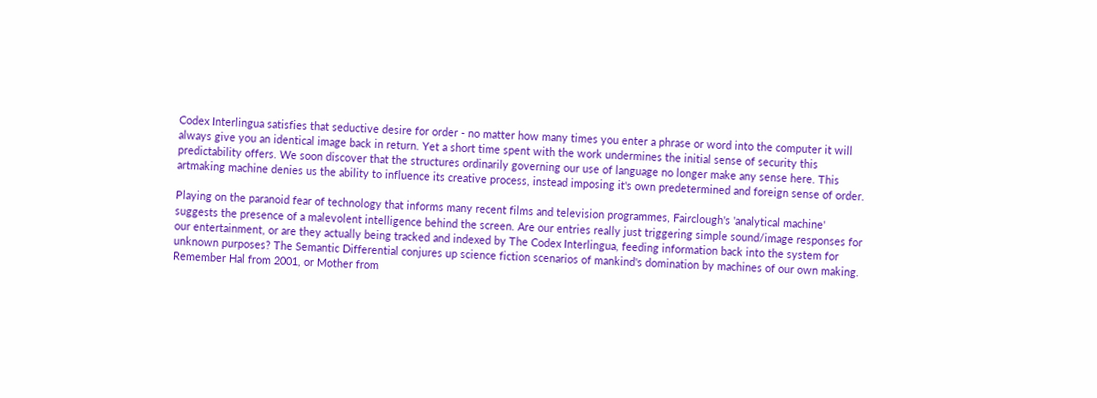Codex Interlingua satisfies that seductive desire for order - no matter how many times you enter a phrase or word into the computer it will always give you an identical image back in return. Yet a short time spent with the work undermines the initial sense of security this predictability offers. We soon discover that the structures ordinarily governing our use of language no longer make any sense here. This artmaking machine denies us the ability to influence its creative process, instead imposing it's own predetermined and foreign sense of order.

Playing on the paranoid fear of technology that informs many recent films and television programmes, Fairclough's 'analytical machine' suggests the presence of a malevolent intelligence behind the screen. Are our entries really just triggering simple sound/image responses for our entertainment, or are they actually being tracked and indexed by The Codex Interlingua, feeding information back into the system for unknown purposes? The Semantic Differential conjures up science fiction scenarios of mankind's domination by machines of our own making. Remember Hal from 2001, or Mother from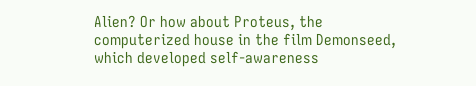Alien? Or how about Proteus, the computerized house in the film Demonseed, which developed self-awareness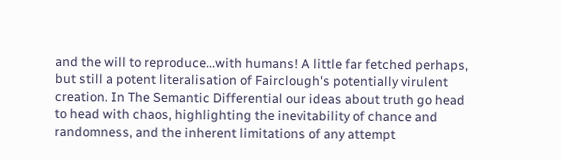and the will to reproduce...with humans! A little far fetched perhaps, but still a potent literalisation of Fairclough's potentially virulent creation. In The Semantic Differential our ideas about truth go head to head with chaos, highlighting the inevitability of chance and randomness, and the inherent limitations of any attempt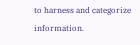to harness and categorize information.